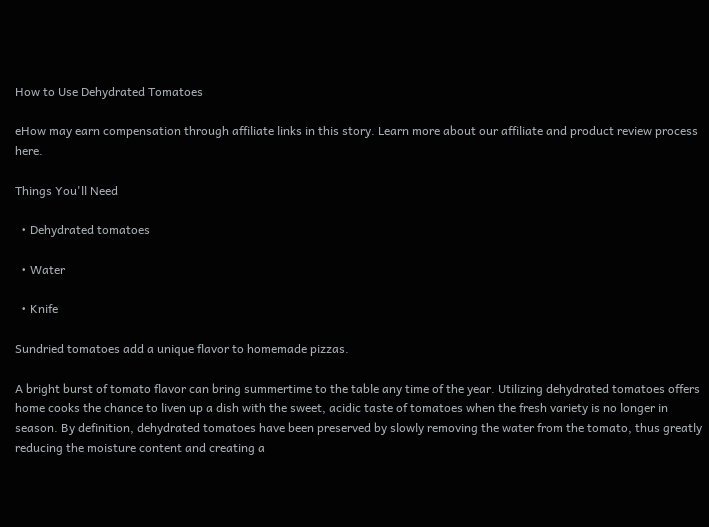How to Use Dehydrated Tomatoes

eHow may earn compensation through affiliate links in this story. Learn more about our affiliate and product review process here.

Things You'll Need

  • Dehydrated tomatoes

  • Water

  • Knife

Sundried tomatoes add a unique flavor to homemade pizzas.

A bright burst of tomato flavor can bring summertime to the table any time of the year. Utilizing dehydrated tomatoes offers home cooks the chance to liven up a dish with the sweet, acidic taste of tomatoes when the fresh variety is no longer in season. By definition, dehydrated tomatoes have been preserved by slowly removing the water from the tomato, thus greatly reducing the moisture content and creating a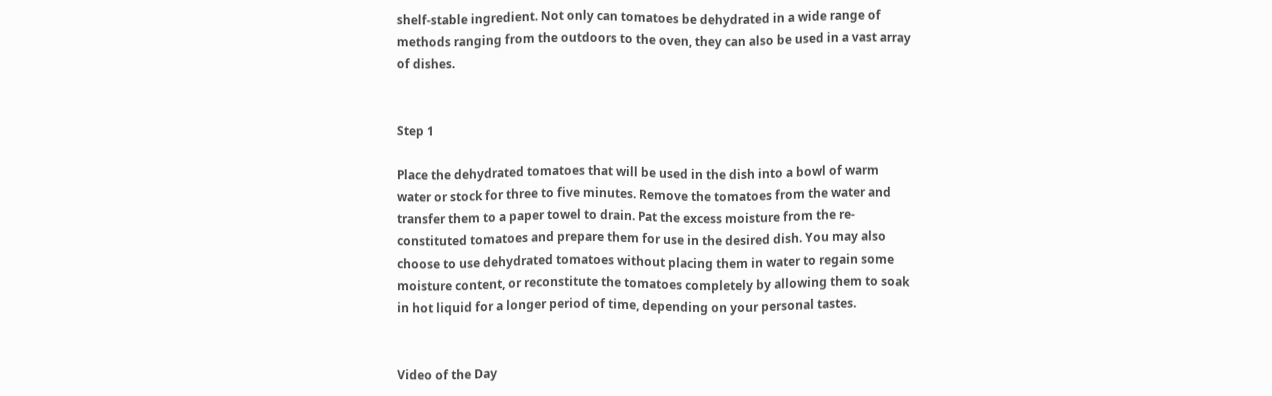shelf-stable ingredient. Not only can tomatoes be dehydrated in a wide range of methods ranging from the outdoors to the oven, they can also be used in a vast array of dishes.


Step 1

Place the dehydrated tomatoes that will be used in the dish into a bowl of warm water or stock for three to five minutes. Remove the tomatoes from the water and transfer them to a paper towel to drain. Pat the excess moisture from the re-constituted tomatoes and prepare them for use in the desired dish. You may also choose to use dehydrated tomatoes without placing them in water to regain some moisture content, or reconstitute the tomatoes completely by allowing them to soak in hot liquid for a longer period of time, depending on your personal tastes.


Video of the Day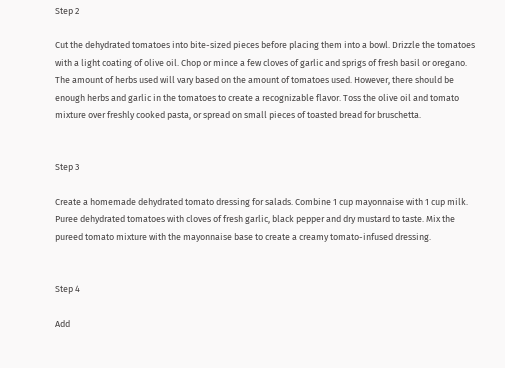Step 2

Cut the dehydrated tomatoes into bite-sized pieces before placing them into a bowl. Drizzle the tomatoes with a light coating of olive oil. Chop or mince a few cloves of garlic and sprigs of fresh basil or oregano. The amount of herbs used will vary based on the amount of tomatoes used. However, there should be enough herbs and garlic in the tomatoes to create a recognizable flavor. Toss the olive oil and tomato mixture over freshly cooked pasta, or spread on small pieces of toasted bread for bruschetta.


Step 3

Create a homemade dehydrated tomato dressing for salads. Combine 1 cup mayonnaise with 1 cup milk. Puree dehydrated tomatoes with cloves of fresh garlic, black pepper and dry mustard to taste. Mix the pureed tomato mixture with the mayonnaise base to create a creamy tomato-infused dressing.


Step 4

Add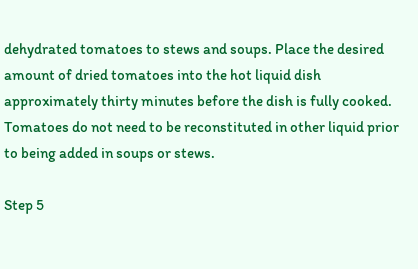dehydrated tomatoes to stews and soups. Place the desired amount of dried tomatoes into the hot liquid dish approximately thirty minutes before the dish is fully cooked. Tomatoes do not need to be reconstituted in other liquid prior to being added in soups or stews.

Step 5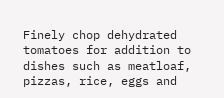Finely chop dehydrated tomatoes for addition to dishes such as meatloaf, pizzas, rice, eggs and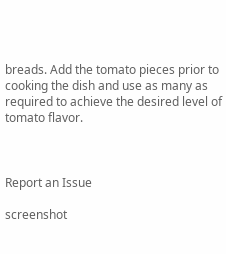breads. Add the tomato pieces prior to cooking the dish and use as many as required to achieve the desired level of tomato flavor.



Report an Issue

screenshot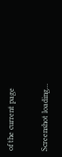of the current page

Screenshot loading...